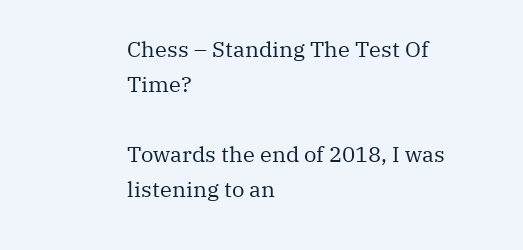Chess – Standing The Test Of Time?

Towards the end of 2018, I was listening to an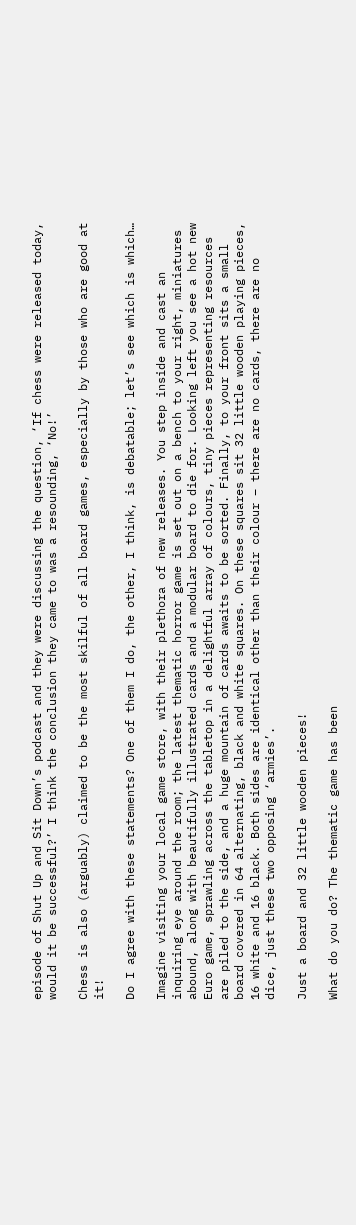episode of Shut Up and Sit Down’s podcast and they were discussing the question, ‘If chess were released today, would it be successful?’ I think the conclusion they came to was a resounding, ‘No!’

Chess is also (arguably) claimed to be the most skilful of all board games, especially by those who are good at it!

Do I agree with these statements? One of them I do, the other, I think, is debatable; let’s see which is which…

Imagine visiting your local game store, with their plethora of new releases. You step inside and cast an inquiring eye around the room; the latest thematic horror game is set out on a bench to your right, miniatures abound, along with beautifully illustrated cards and a modular board to die for. Looking left you see a hot new Euro game, sprawling across the tabletop in a delightful array of colours, tiny pieces representing resources are piled to the side, and a huge mountain of cards awaits to be sorted. Finally, to your front sits a small board covered in 64 alternating, black and white squares. On these squares sit 32 little wooden playing pieces, 16 white and 16 black. Both sides are identical other than their colour – there are no cards, there are no dice, just these two opposing ‘armies’.

Just a board and 32 little wooden pieces!

What do you do? The thematic game has been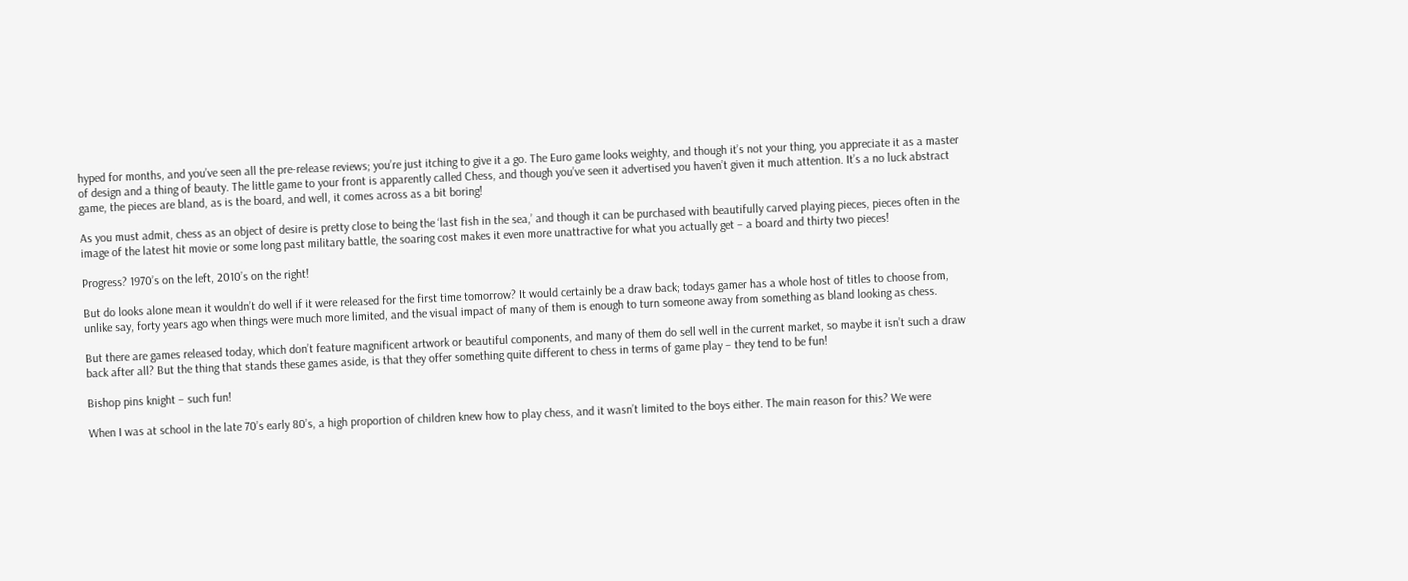hyped for months, and you’ve seen all the pre-release reviews; you’re just itching to give it a go. The Euro game looks weighty, and though it’s not your thing, you appreciate it as a master of design and a thing of beauty. The little game to your front is apparently called Chess, and though you’ve seen it advertised you haven’t given it much attention. It’s a no luck abstract game, the pieces are bland, as is the board, and well, it comes across as a bit boring!

As you must admit, chess as an object of desire is pretty close to being the ‘last fish in the sea,’ and though it can be purchased with beautifully carved playing pieces, pieces often in the image of the latest hit movie or some long past military battle, the soaring cost makes it even more unattractive for what you actually get – a board and thirty two pieces!

Progress? 1970’s on the left, 2010’s on the right!

But do looks alone mean it wouldn’t do well if it were released for the first time tomorrow? It would certainly be a draw back; todays gamer has a whole host of titles to choose from, unlike say, forty years ago when things were much more limited, and the visual impact of many of them is enough to turn someone away from something as bland looking as chess.

But there are games released today, which don’t feature magnificent artwork or beautiful components, and many of them do sell well in the current market, so maybe it isn’t such a draw back after all? But the thing that stands these games aside, is that they offer something quite different to chess in terms of game play – they tend to be fun!

Bishop pins knight – such fun!

When I was at school in the late 70’s early 80’s, a high proportion of children knew how to play chess, and it wasn’t limited to the boys either. The main reason for this? We were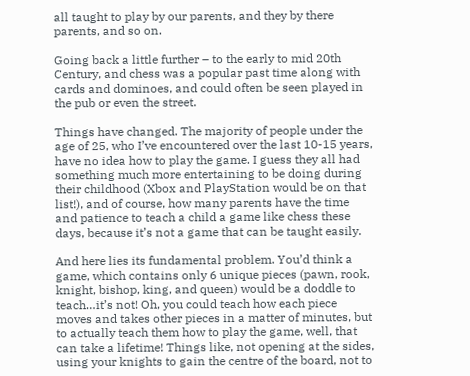all taught to play by our parents, and they by there parents, and so on.

Going back a little further – to the early to mid 20th Century, and chess was a popular past time along with cards and dominoes, and could often be seen played in the pub or even the street.

Things have changed. The majority of people under the age of 25, who I’ve encountered over the last 10-15 years, have no idea how to play the game. I guess they all had something much more entertaining to be doing during their childhood (Xbox and PlayStation would be on that list!), and of course, how many parents have the time and patience to teach a child a game like chess these days, because it’s not a game that can be taught easily.

And here lies its fundamental problem. You’d think a game, which contains only 6 unique pieces (pawn, rook, knight, bishop, king, and queen) would be a doddle to teach…it’s not! Oh, you could teach how each piece moves and takes other pieces in a matter of minutes, but to actually teach them how to play the game, well, that can take a lifetime! Things like, not opening at the sides, using your knights to gain the centre of the board, not to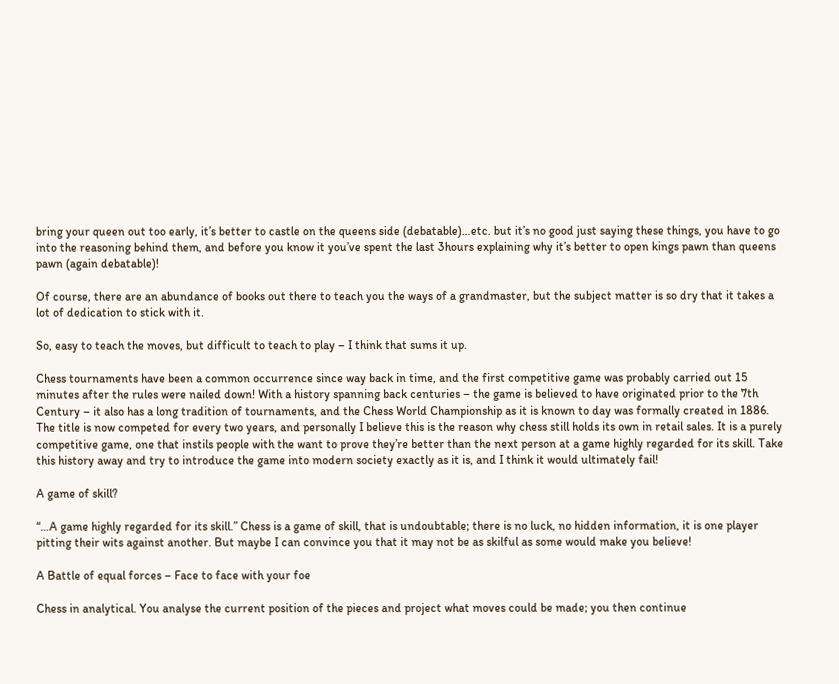bring your queen out too early, it’s better to castle on the queens side (debatable)…etc. but it’s no good just saying these things, you have to go into the reasoning behind them, and before you know it you’ve spent the last 3hours explaining why it’s better to open kings pawn than queens pawn (again debatable)!

Of course, there are an abundance of books out there to teach you the ways of a grandmaster, but the subject matter is so dry that it takes a lot of dedication to stick with it.

So, easy to teach the moves, but difficult to teach to play – I think that sums it up.

Chess tournaments have been a common occurrence since way back in time, and the first competitive game was probably carried out 15 minutes after the rules were nailed down! With a history spanning back centuries – the game is believed to have originated prior to the 7th Century – it also has a long tradition of tournaments, and the Chess World Championship as it is known to day was formally created in 1886. The title is now competed for every two years, and personally I believe this is the reason why chess still holds its own in retail sales. It is a purely competitive game, one that instils people with the want to prove they’re better than the next person at a game highly regarded for its skill. Take this history away and try to introduce the game into modern society exactly as it is, and I think it would ultimately fail!

A game of skill?

“…A game highly regarded for its skill.” Chess is a game of skill, that is undoubtable; there is no luck, no hidden information, it is one player pitting their wits against another. But maybe I can convince you that it may not be as skilful as some would make you believe!

A Battle of equal forces – Face to face with your foe

Chess in analytical. You analyse the current position of the pieces and project what moves could be made; you then continue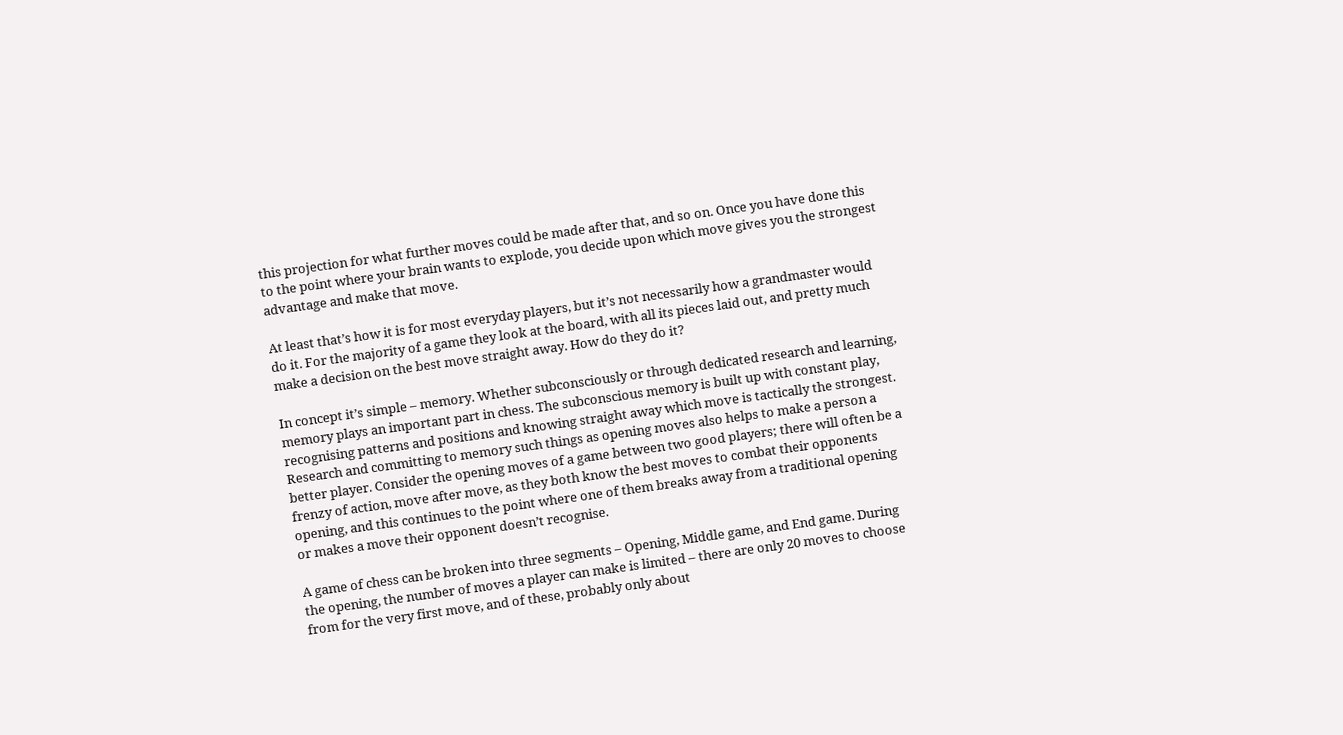this projection for what further moves could be made after that, and so on. Once you have done this to the point where your brain wants to explode, you decide upon which move gives you the strongest advantage and make that move.

At least that’s how it is for most everyday players, but it’s not necessarily how a grandmaster would do it. For the majority of a game they look at the board, with all its pieces laid out, and pretty much make a decision on the best move straight away. How do they do it?

In concept it’s simple – memory. Whether subconsciously or through dedicated research and learning, memory plays an important part in chess. The subconscious memory is built up with constant play, recognising patterns and positions and knowing straight away which move is tactically the strongest. Research and committing to memory such things as opening moves also helps to make a person a better player. Consider the opening moves of a game between two good players; there will often be a frenzy of action, move after move, as they both know the best moves to combat their opponents opening, and this continues to the point where one of them breaks away from a traditional opening or makes a move their opponent doesn’t recognise.

A game of chess can be broken into three segments – Opening, Middle game, and End game. During the opening, the number of moves a player can make is limited – there are only 20 moves to choose from for the very first move, and of these, probably only about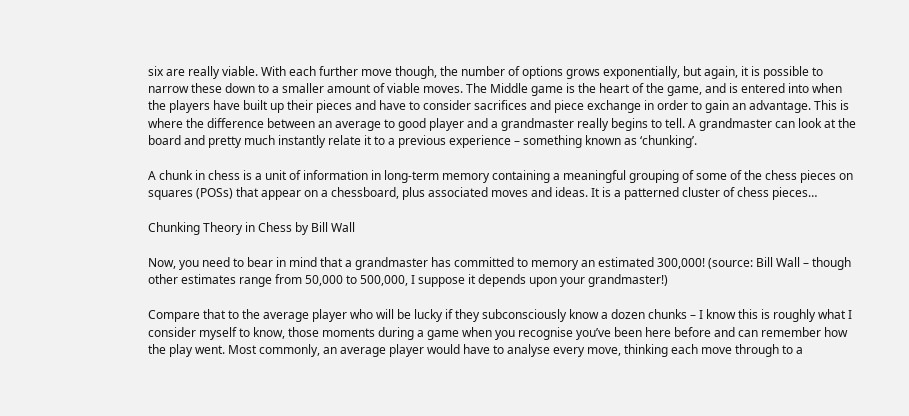six are really viable. With each further move though, the number of options grows exponentially, but again, it is possible to narrow these down to a smaller amount of viable moves. The Middle game is the heart of the game, and is entered into when the players have built up their pieces and have to consider sacrifices and piece exchange in order to gain an advantage. This is where the difference between an average to good player and a grandmaster really begins to tell. A grandmaster can look at the board and pretty much instantly relate it to a previous experience – something known as ‘chunking’.

A chunk in chess is a unit of information in long-term memory containing a meaningful grouping of some of the chess pieces on squares (POSs) that appear on a chessboard, plus associated moves and ideas. It is a patterned cluster of chess pieces…

Chunking Theory in Chess by Bill Wall

Now, you need to bear in mind that a grandmaster has committed to memory an estimated 300,000! (source: Bill Wall – though other estimates range from 50,000 to 500,000, I suppose it depends upon your grandmaster!)

Compare that to the average player who will be lucky if they subconsciously know a dozen chunks – I know this is roughly what I consider myself to know, those moments during a game when you recognise you’ve been here before and can remember how the play went. Most commonly, an average player would have to analyse every move, thinking each move through to a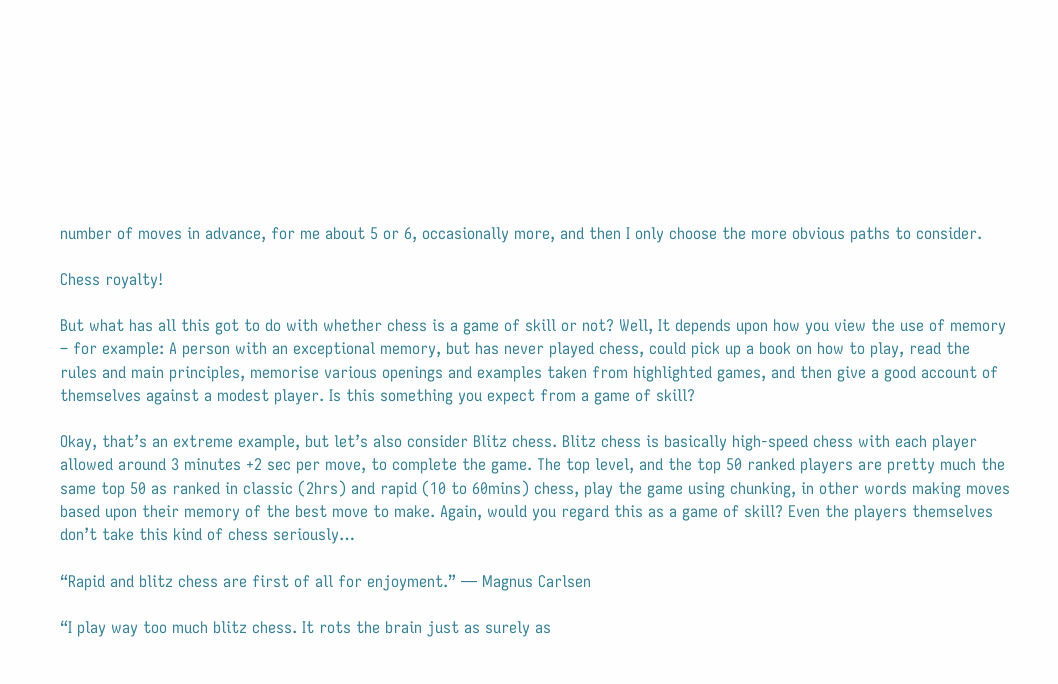number of moves in advance, for me about 5 or 6, occasionally more, and then I only choose the more obvious paths to consider.

Chess royalty!

But what has all this got to do with whether chess is a game of skill or not? Well, It depends upon how you view the use of memory – for example: A person with an exceptional memory, but has never played chess, could pick up a book on how to play, read the rules and main principles, memorise various openings and examples taken from highlighted games, and then give a good account of themselves against a modest player. Is this something you expect from a game of skill?

Okay, that’s an extreme example, but let’s also consider Blitz chess. Blitz chess is basically high-speed chess with each player allowed around 3 minutes +2 sec per move, to complete the game. The top level, and the top 50 ranked players are pretty much the same top 50 as ranked in classic (2hrs) and rapid (10 to 60mins) chess, play the game using chunking, in other words making moves based upon their memory of the best move to make. Again, would you regard this as a game of skill? Even the players themselves don’t take this kind of chess seriously…

“Rapid and blitz chess are first of all for enjoyment.” — Magnus Carlsen

“I play way too much blitz chess. It rots the brain just as surely as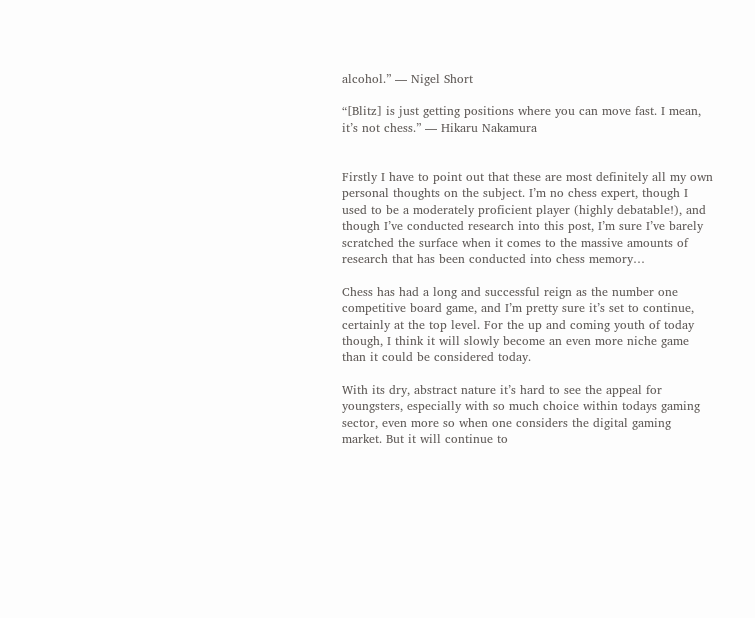alcohol.” — Nigel Short

“[Blitz] is just getting positions where you can move fast. I mean, it’s not chess.” — Hikaru Nakamura


Firstly I have to point out that these are most definitely all my own personal thoughts on the subject. I’m no chess expert, though I used to be a moderately proficient player (highly debatable!), and though I’ve conducted research into this post, I’m sure I’ve barely scratched the surface when it comes to the massive amounts of research that has been conducted into chess memory…

Chess has had a long and successful reign as the number one competitive board game, and I’m pretty sure it’s set to continue, certainly at the top level. For the up and coming youth of today though, I think it will slowly become an even more niche game than it could be considered today.

With its dry, abstract nature it’s hard to see the appeal for youngsters, especially with so much choice within todays gaming sector, even more so when one considers the digital gaming market. But it will continue to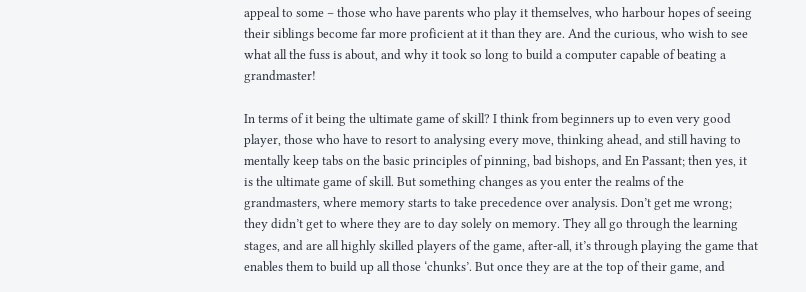appeal to some – those who have parents who play it themselves, who harbour hopes of seeing their siblings become far more proficient at it than they are. And the curious, who wish to see what all the fuss is about, and why it took so long to build a computer capable of beating a grandmaster!

In terms of it being the ultimate game of skill? I think from beginners up to even very good player, those who have to resort to analysing every move, thinking ahead, and still having to mentally keep tabs on the basic principles of pinning, bad bishops, and En Passant; then yes, it is the ultimate game of skill. But something changes as you enter the realms of the grandmasters, where memory starts to take precedence over analysis. Don’t get me wrong; they didn’t get to where they are to day solely on memory. They all go through the learning stages, and are all highly skilled players of the game, after-all, it’s through playing the game that enables them to build up all those ‘chunks’. But once they are at the top of their game, and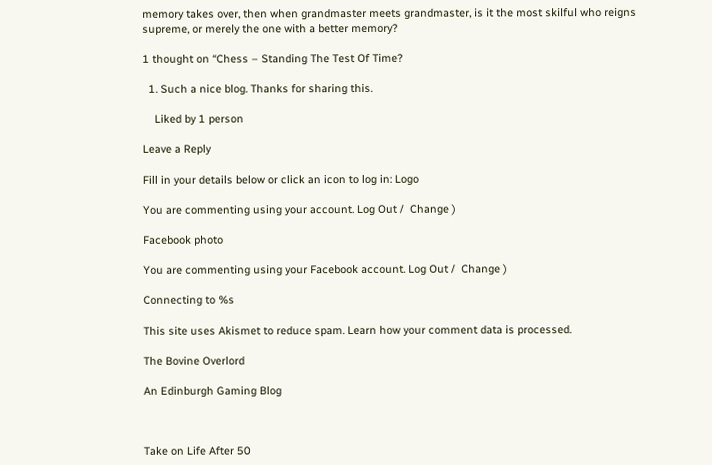memory takes over, then when grandmaster meets grandmaster, is it the most skilful who reigns supreme, or merely the one with a better memory?

1 thought on “Chess – Standing The Test Of Time?

  1. Such a nice blog. Thanks for sharing this.

    Liked by 1 person

Leave a Reply

Fill in your details below or click an icon to log in: Logo

You are commenting using your account. Log Out /  Change )

Facebook photo

You are commenting using your Facebook account. Log Out /  Change )

Connecting to %s

This site uses Akismet to reduce spam. Learn how your comment data is processed.

The Bovine Overlord

An Edinburgh Gaming Blog



Take on Life After 50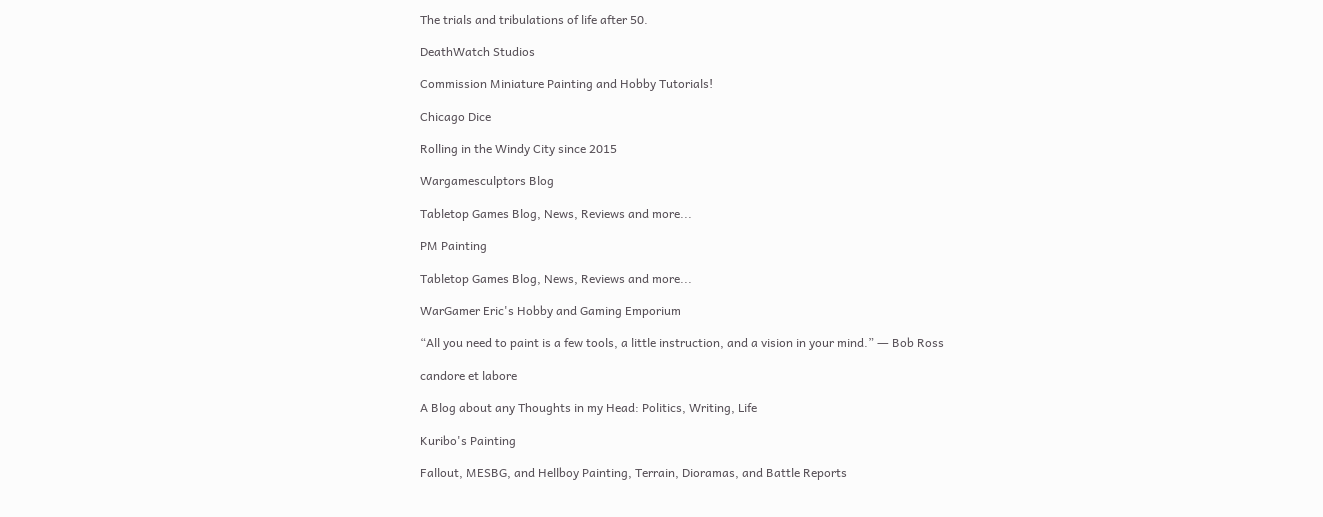The trials and tribulations of life after 50.

DeathWatch Studios

Commission Miniature Painting and Hobby Tutorials!

Chicago Dice

Rolling in the Windy City since 2015

Wargamesculptors Blog

Tabletop Games Blog, News, Reviews and more...

PM Painting

Tabletop Games Blog, News, Reviews and more...

WarGamer Eric's Hobby and Gaming Emporium

“All you need to paint is a few tools, a little instruction, and a vision in your mind.” ― Bob Ross

candore et labore

A Blog about any Thoughts in my Head: Politics, Writing, Life

Kuribo's Painting

Fallout, MESBG, and Hellboy Painting, Terrain, Dioramas, and Battle Reports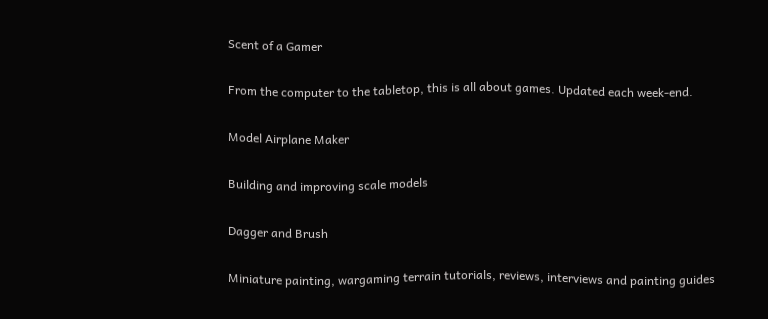Scent of a Gamer

From the computer to the tabletop, this is all about games. Updated each week-end.

Model Airplane Maker

Building and improving scale models

Dagger and Brush

Miniature painting, wargaming terrain tutorials, reviews, interviews and painting guides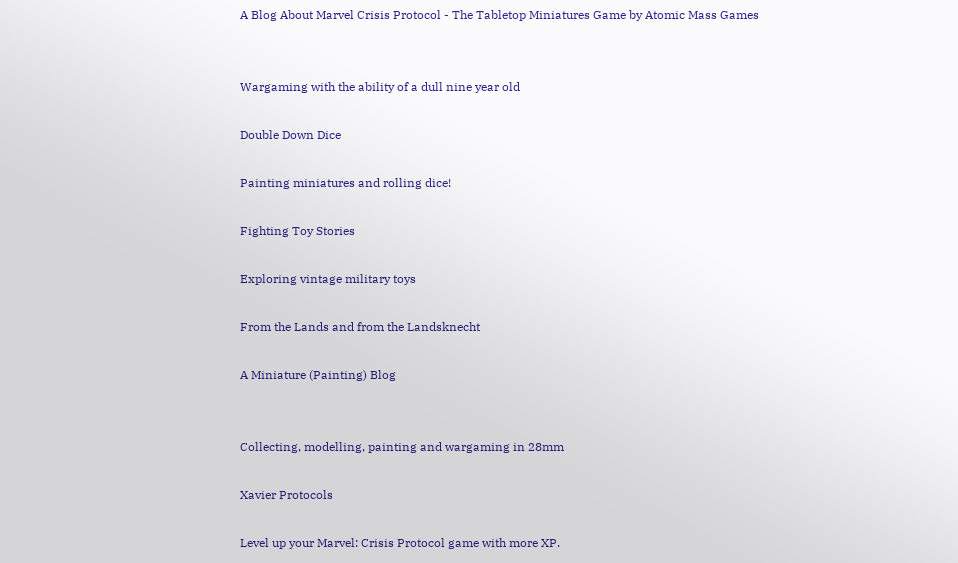A Blog About Marvel Crisis Protocol - The Tabletop Miniatures Game by Atomic Mass Games


Wargaming with the ability of a dull nine year old

Double Down Dice

Painting miniatures and rolling dice!

Fighting Toy Stories

Exploring vintage military toys

From the Lands and from the Landsknecht

A Miniature (Painting) Blog


Collecting, modelling, painting and wargaming in 28mm

Xavier Protocols

Level up your Marvel: Crisis Protocol game with more XP.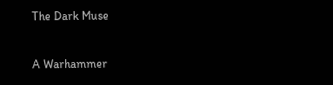The Dark Muse

A Warhammer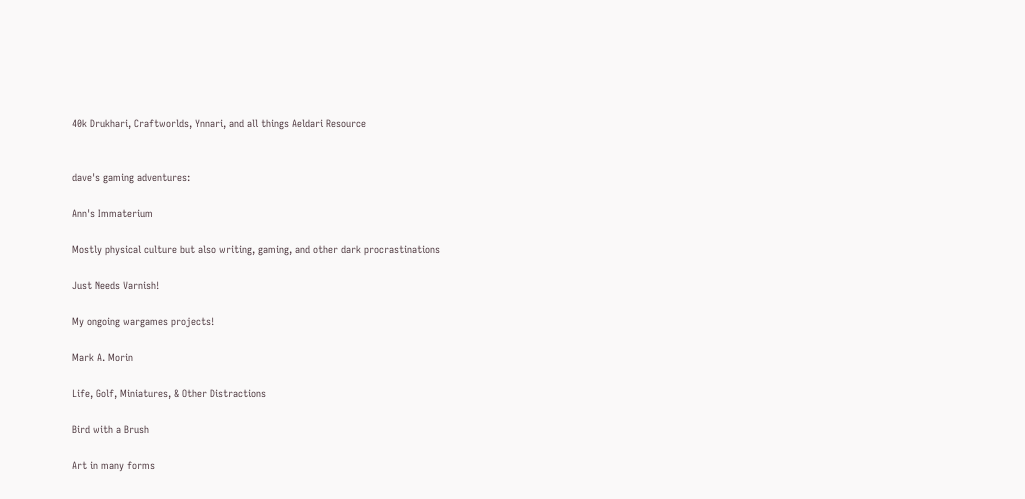40k Drukhari, Craftworlds, Ynnari, and all things Aeldari Resource


dave's gaming adventures:

Ann's Immaterium

Mostly physical culture but also writing, gaming, and other dark procrastinations

Just Needs Varnish!

My ongoing wargames projects!

Mark A. Morin

Life, Golf, Miniatures, & Other Distractions

Bird with a Brush

Art in many forms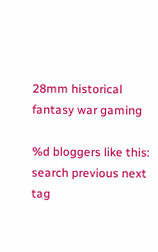28mm historical fantasy war gaming

%d bloggers like this:
search previous next tag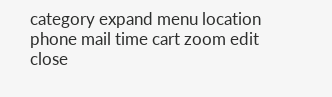category expand menu location phone mail time cart zoom edit close